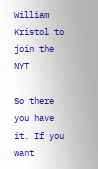William Kristol to join the NYT

So there you have it. If you want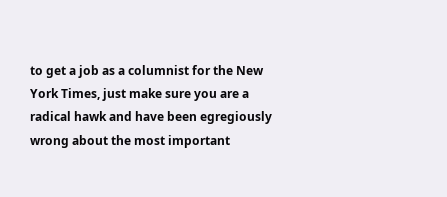to get a job as a columnist for the New York Times, just make sure you are a radical hawk and have been egregiously wrong about the most important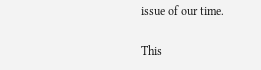issue of our time.

This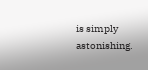is simply astonishing.